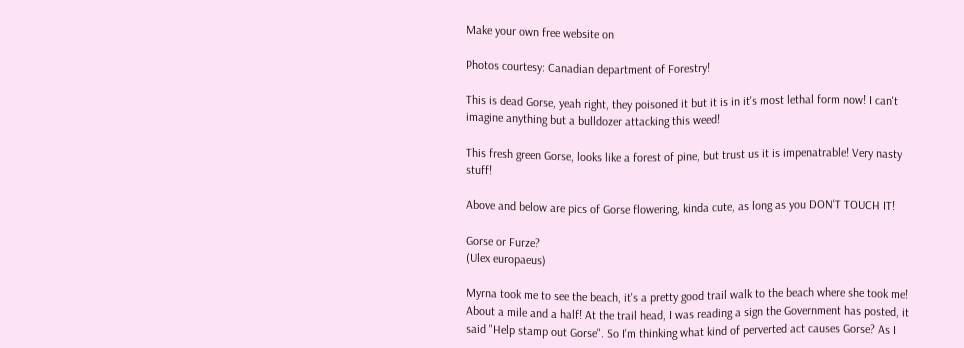Make your own free website on

Photos courtesy: Canadian department of Forestry!

This is dead Gorse, yeah right, they poisoned it but it is in it's most lethal form now! I can't imagine anything but a bulldozer attacking this weed!

This fresh green Gorse, looks like a forest of pine, but trust us it is impenatrable! Very nasty stuff!

Above and below are pics of Gorse flowering, kinda cute, as long as you DON'T TOUCH IT!

Gorse or Furze?
(Ulex europaeus)

Myrna took me to see the beach, it's a pretty good trail walk to the beach where she took me! About a mile and a half! At the trail head, I was reading a sign the Government has posted, it said "Help stamp out Gorse". So I'm thinking what kind of perverted act causes Gorse? As I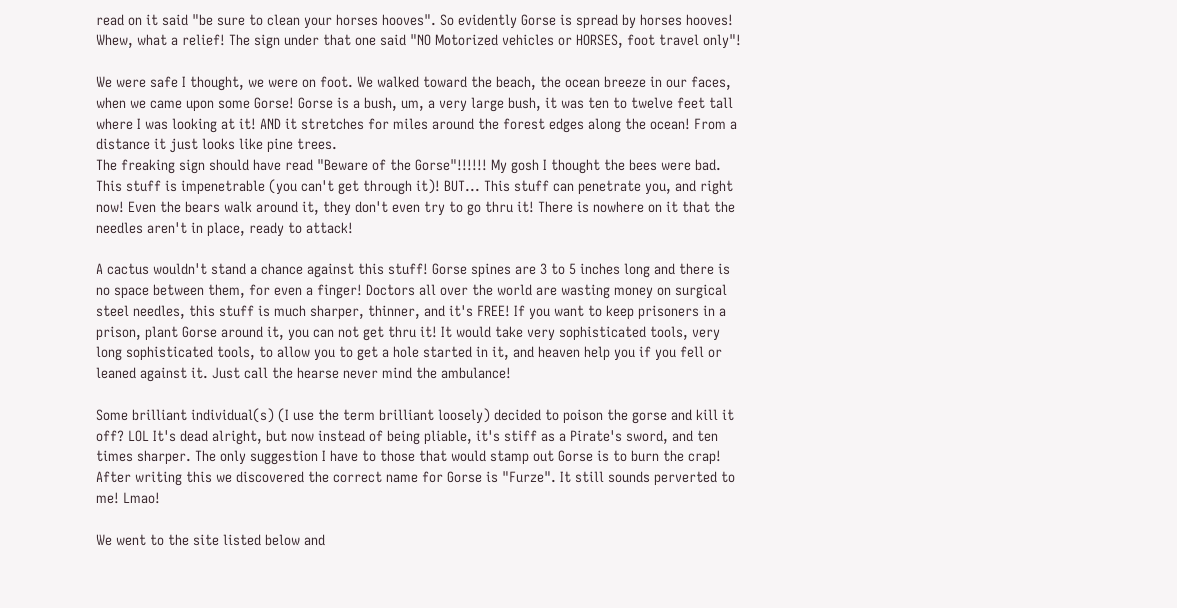read on it said "be sure to clean your horses hooves". So evidently Gorse is spread by horses hooves! Whew, what a relief! The sign under that one said "NO Motorized vehicles or HORSES, foot travel only"!

We were safe I thought, we were on foot. We walked toward the beach, the ocean breeze in our faces, when we came upon some Gorse! Gorse is a bush, um, a very large bush, it was ten to twelve feet tall where I was looking at it! AND it stretches for miles around the forest edges along the ocean! From a distance it just looks like pine trees.
The freaking sign should have read "Beware of the Gorse"!!!!!! My gosh I thought the bees were bad. This stuff is impenetrable (you can't get through it)! BUT... This stuff can penetrate you, and right now! Even the bears walk around it, they don't even try to go thru it! There is nowhere on it that the needles aren't in place, ready to attack!

A cactus wouldn't stand a chance against this stuff! Gorse spines are 3 to 5 inches long and there is no space between them, for even a finger! Doctors all over the world are wasting money on surgical steel needles, this stuff is much sharper, thinner, and it's FREE! If you want to keep prisoners in a prison, plant Gorse around it, you can not get thru it! It would take very sophisticated tools, very long sophisticated tools, to allow you to get a hole started in it, and heaven help you if you fell or leaned against it. Just call the hearse never mind the ambulance!

Some brilliant individual(s) (I use the term brilliant loosely) decided to poison the gorse and kill it off? LOL It's dead alright, but now instead of being pliable, it's stiff as a Pirate's sword, and ten times sharper. The only suggestion I have to those that would stamp out Gorse is to burn the crap! After writing this we discovered the correct name for Gorse is "Furze". It still sounds perverted to me! Lmao!

We went to the site listed below and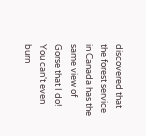discovered that the forest service in Canada has the same view of Gorse that I do! You can't even burn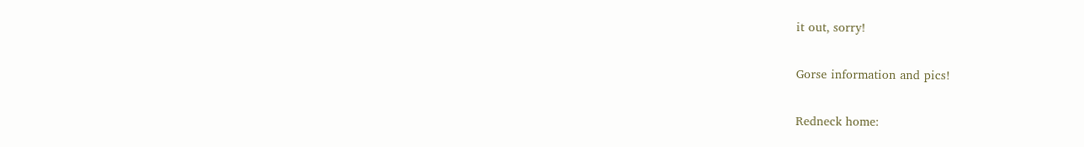it out, sorry!

Gorse information and pics!

Redneck home: